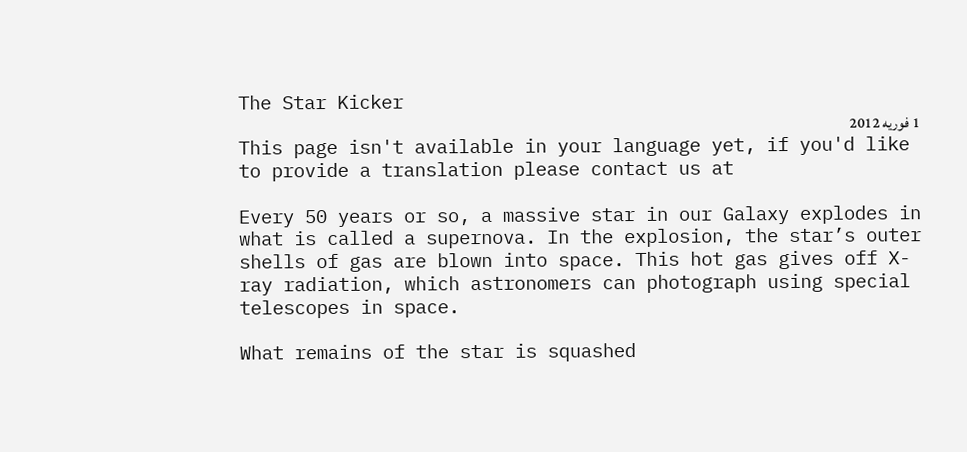The Star Kicker
1 فوریه 2012
This page isn't available in your language yet, if you'd like to provide a translation please contact us at

Every 50 years or so, a massive star in our Galaxy explodes in what is called a supernova. In the explosion, the star’s outer shells of gas are blown into space. This hot gas gives off X-ray radiation, which astronomers can photograph using special telescopes in space.

What remains of the star is squashed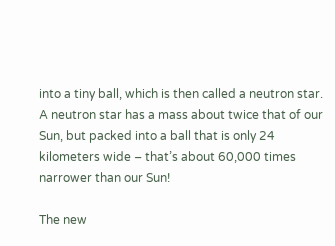into a tiny ball, which is then called a neutron star. A neutron star has a mass about twice that of our Sun, but packed into a ball that is only 24 kilometers wide – that’s about 60,000 times narrower than our Sun!

The new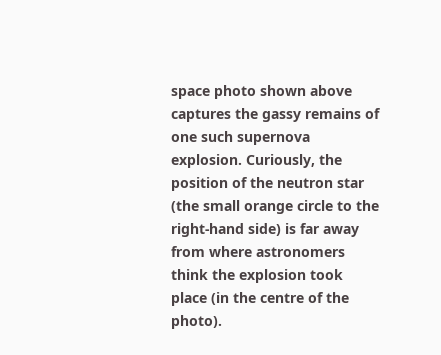space photo shown above captures the gassy remains of one such supernova explosion. Curiously, the position of the neutron star (the small orange circle to the right-hand side) is far away from where astronomers think the explosion took place (in the centre of the photo).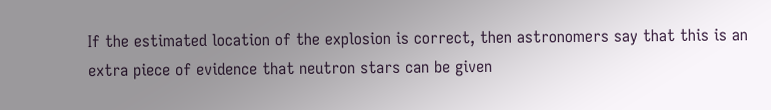If the estimated location of the explosion is correct, then astronomers say that this is an extra piece of evidence that neutron stars can be given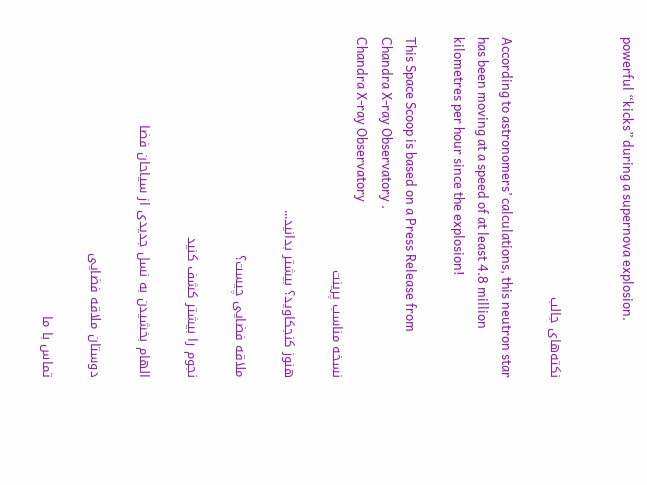powerful “kicks” during a supernova explosion.


نکته‌های جالب

According to astronomers’ calculations, this neutron star has been moving at a speed of at least 4.8 million kilometres per hour since the explosion!

This Space Scoop is based on a Press Release from Chandra X-ray Observatory .
Chandra X-ray Observatory
نسخه مناسب پرینت

هنوز کنجکاوید؟ بیشتر بدانید...

ملاقه‌ فضایی چیست؟

نجوم را بیشتر کشف کنید

الهام بخشیدن به نسل جدیدی از سیاحان فضا

دوستان ملاقه فضایی

تماس با ما